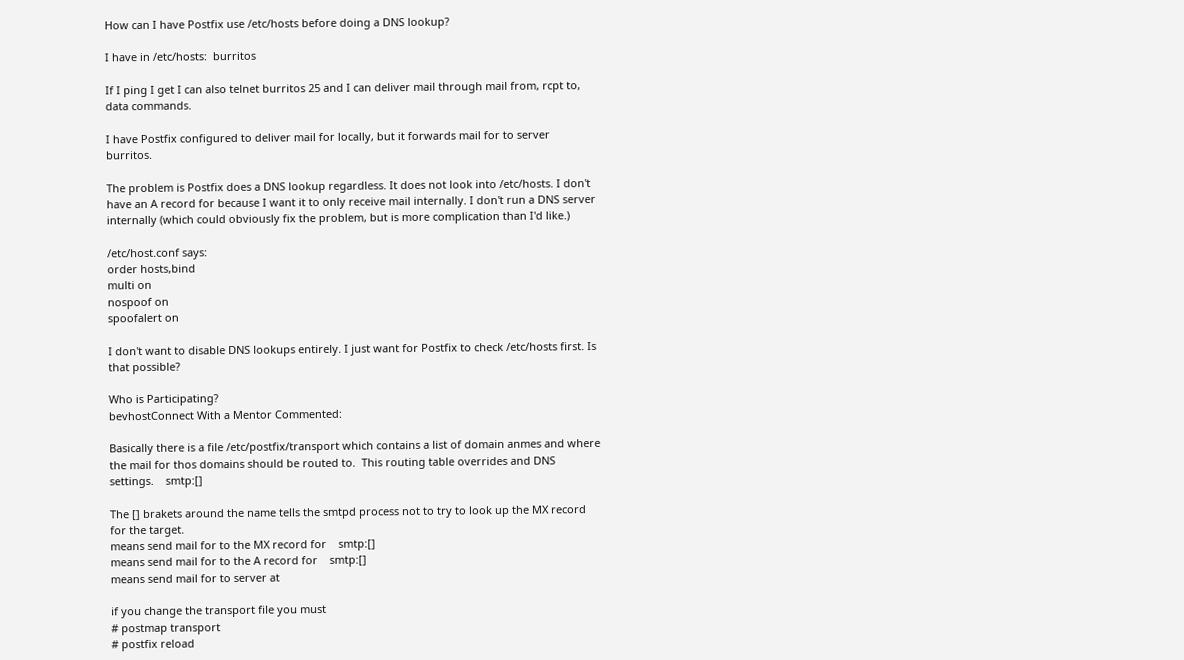How can I have Postfix use /etc/hosts before doing a DNS lookup?

I have in /etc/hosts:  burritos

If I ping I get I can also telnet burritos 25 and I can deliver mail through mail from, rcpt to, data commands.

I have Postfix configured to deliver mail for locally, but it forwards mail for to server burritos.

The problem is Postfix does a DNS lookup regardless. It does not look into /etc/hosts. I don't have an A record for because I want it to only receive mail internally. I don't run a DNS server internally (which could obviously fix the problem, but is more complication than I'd like.)

/etc/host.conf says:
order hosts,bind
multi on
nospoof on
spoofalert on

I don't want to disable DNS lookups entirely. I just want for Postfix to check /etc/hosts first. Is that possible?

Who is Participating?
bevhostConnect With a Mentor Commented:

Basically there is a file /etc/postfix/transport which contains a list of domain anmes and where the mail for thos domains should be routed to.  This routing table overrides and DNS settings.    smtp:[]

The [] brakets around the name tells the smtpd process not to try to look up the MX record for the target.
means send mail for to the MX record for    smtp:[]
means send mail for to the A record for    smtp:[]
means send mail for to server at

if you change the transport file you must
# postmap transport
# postfix reload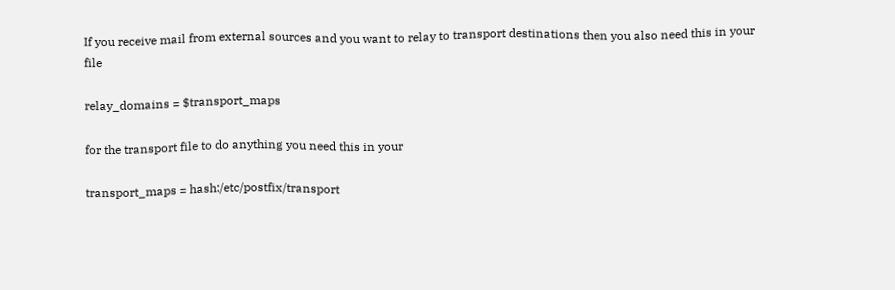If you receive mail from external sources and you want to relay to transport destinations then you also need this in your file

relay_domains = $transport_maps

for the transport file to do anything you need this in your

transport_maps = hash:/etc/postfix/transport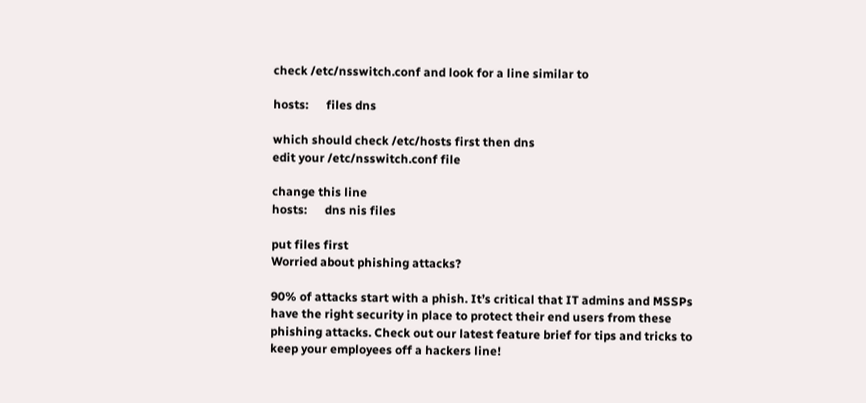check /etc/nsswitch.conf and look for a line similar to

hosts:      files dns

which should check /etc/hosts first then dns
edit your /etc/nsswitch.conf file

change this line
hosts:      dns nis files

put files first
Worried about phishing attacks?

90% of attacks start with a phish. It’s critical that IT admins and MSSPs have the right security in place to protect their end users from these phishing attacks. Check out our latest feature brief for tips and tricks to keep your employees off a hackers line!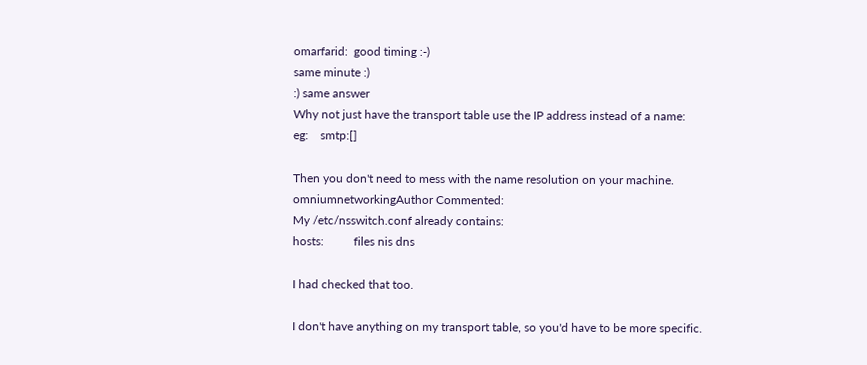omarfarid:  good timing :-)
same minute :)
:) same answer
Why not just have the transport table use the IP address instead of a name:
eg:    smtp:[]

Then you don't need to mess with the name resolution on your machine.
omniumnetworkingAuthor Commented:
My /etc/nsswitch.conf already contains:
hosts:          files nis dns

I had checked that too.

I don't have anything on my transport table, so you'd have to be more specific.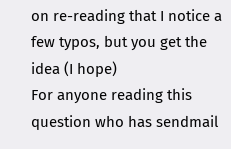on re-reading that I notice a few typos, but you get the idea (I hope)
For anyone reading this question who has sendmail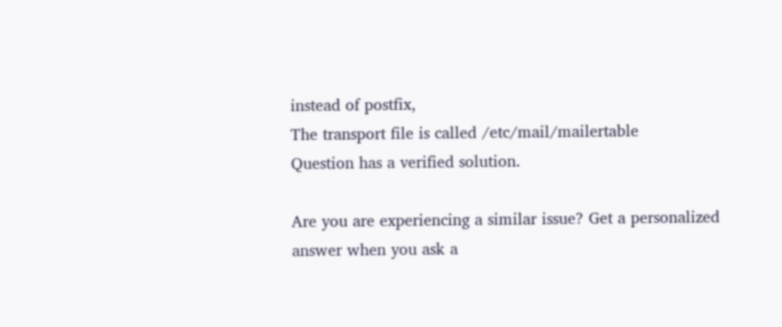instead of postfix,
The transport file is called /etc/mail/mailertable
Question has a verified solution.

Are you are experiencing a similar issue? Get a personalized answer when you ask a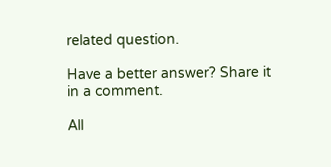related question.

Have a better answer? Share it in a comment.

All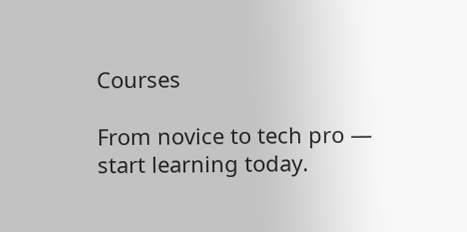Courses

From novice to tech pro — start learning today.